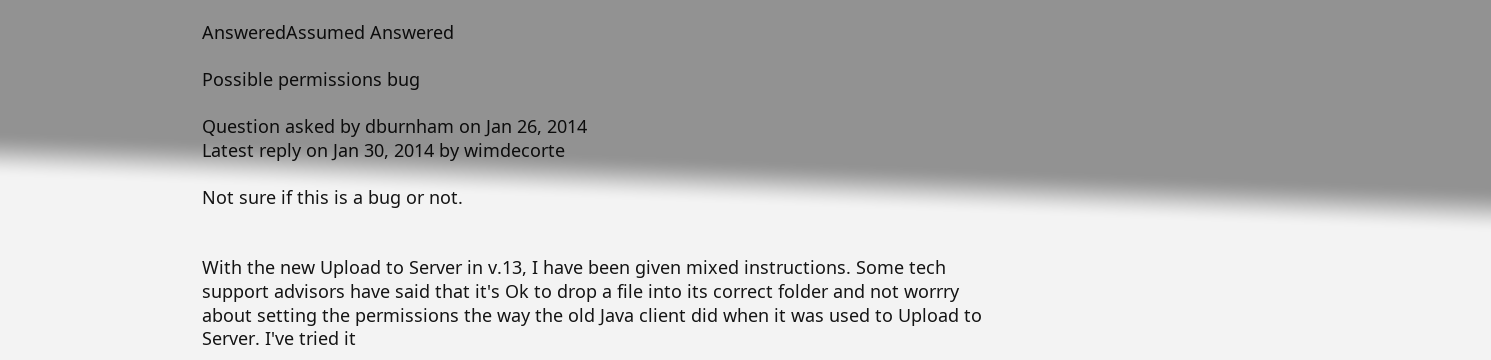AnsweredAssumed Answered

Possible permissions bug

Question asked by dburnham on Jan 26, 2014
Latest reply on Jan 30, 2014 by wimdecorte

Not sure if this is a bug or not.


With the new Upload to Server in v.13, I have been given mixed instructions. Some tech support advisors have said that it's Ok to drop a file into its correct folder and not worrry about setting the permissions the way the old Java client did when it was used to Upload to Server. I've tried it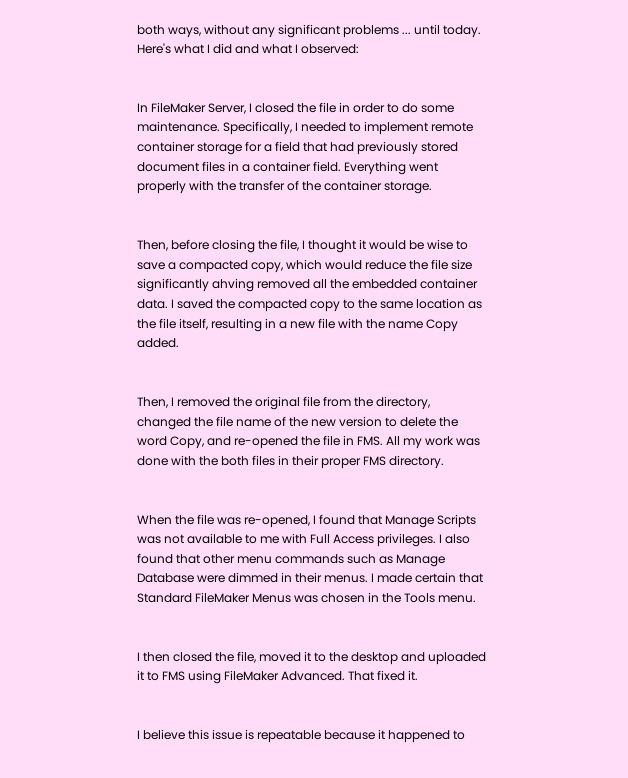both ways, without any significant problems ... until today. Here's what I did and what I observed:


In FileMaker Server, I closed the file in order to do some maintenance. Specifically, I needed to implement remote container storage for a field that had previously stored document files in a container field. Everything went properly with the transfer of the container storage.


Then, before closing the file, I thought it would be wise to save a compacted copy, which would reduce the file size significantly ahving removed all the embedded container data. I saved the compacted copy to the same location as the file itself, resulting in a new file with the name Copy added.


Then, I removed the original file from the directory, changed the file name of the new version to delete the word Copy, and re-opened the file in FMS. All my work was done with the both files in their proper FMS directory.


When the file was re-opened, I found that Manage Scripts was not available to me with Full Access privileges. I also found that other menu commands such as Manage Database were dimmed in their menus. I made certain that Standard FileMaker Menus was chosen in the Tools menu.


I then closed the file, moved it to the desktop and uploaded it to FMS using FileMaker Advanced. That fixed it.


I believe this issue is repeatable because it happened to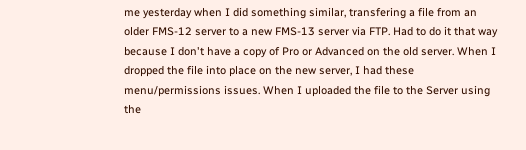me yesterday when I did something similar, transfering a file from an older FMS-12 server to a new FMS-13 server via FTP. Had to do it that way because I don't have a copy of Pro or Advanced on the old server. When I dropped the file into place on the new server, I had these menu/permissions issues. When I uploaded the file to the Server using the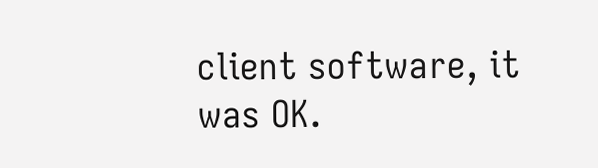client software, it was OK.